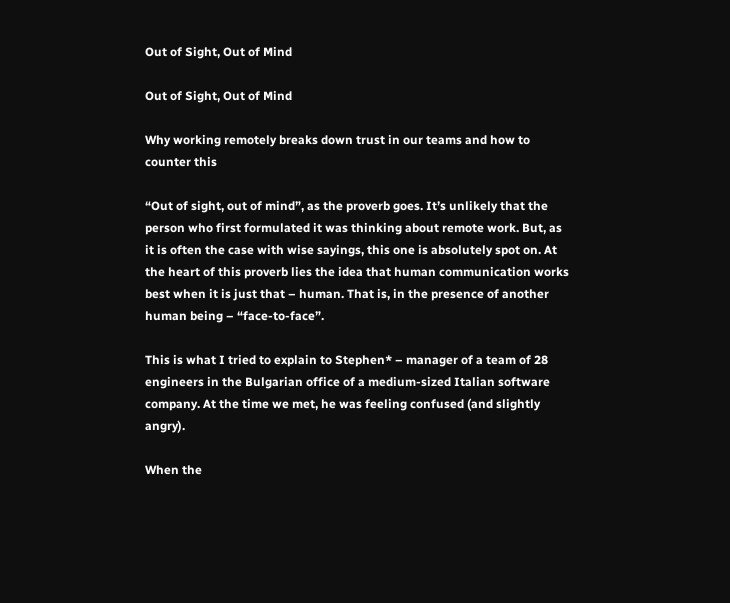Out of Sight, Out of Mind

Out of Sight, Out of Mind

Why working remotely breaks down trust in our teams and how to counter this

“Out of sight, out of mind”, as the proverb goes. It’s unlikely that the person who first formulated it was thinking about remote work. But, as it is often the case with wise sayings, this one is absolutely spot on. At the heart of this proverb lies the idea that human communication works best when it is just that – human. That is, in the presence of another human being – “face-to-face”.

This is what I tried to explain to Stephen* – manager of a team of 28 engineers in the Bulgarian office of a medium-sized Italian software company. At the time we met, he was feeling confused (and slightly angry).

When the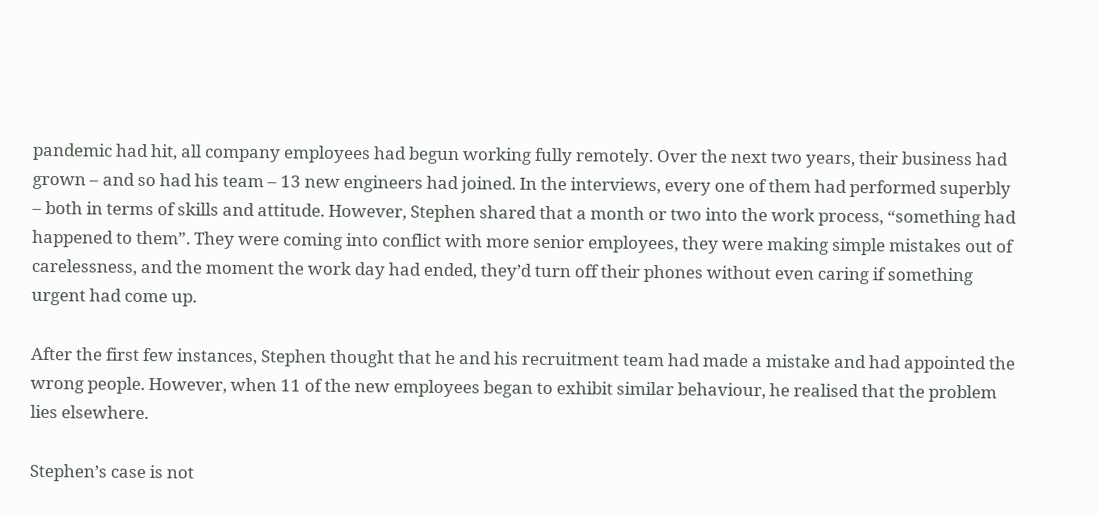pandemic had hit, all company employees had begun working fully remotely. Over the next two years, their business had grown – and so had his team – 13 new engineers had joined. In the interviews, every one of them had performed superbly – both in terms of skills and attitude. However, Stephen shared that a month or two into the work process, “something had happened to them”. They were coming into conflict with more senior employees, they were making simple mistakes out of carelessness, and the moment the work day had ended, they’d turn off their phones without even caring if something urgent had come up.

After the first few instances, Stephen thought that he and his recruitment team had made a mistake and had appointed the wrong people. However, when 11 of the new employees began to exhibit similar behaviour, he realised that the problem lies elsewhere.

Stephen’s case is not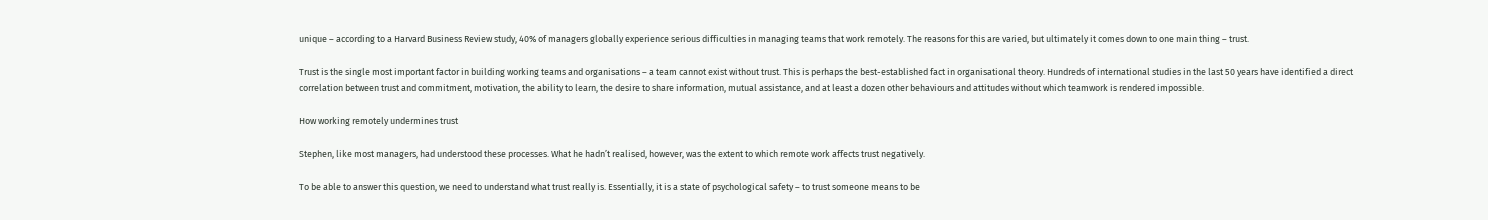unique – according to a Harvard Business Review study, 40% of managers globally experience serious difficulties in managing teams that work remotely. The reasons for this are varied, but ultimately it comes down to one main thing – trust.

Trust is the single most important factor in building working teams and organisations – a team cannot exist without trust. This is perhaps the best-established fact in organisational theory. Hundreds of international studies in the last 50 years have identified a direct correlation between trust and commitment, motivation, the ability to learn, the desire to share information, mutual assistance, and at least a dozen other behaviours and attitudes without which teamwork is rendered impossible.

How working remotely undermines trust

Stephen, like most managers, had understood these processes. What he hadn’t realised, however, was the extent to which remote work affects trust negatively.

To be able to answer this question, we need to understand what trust really is. Essentially, it is a state of psychological safety – to trust someone means to be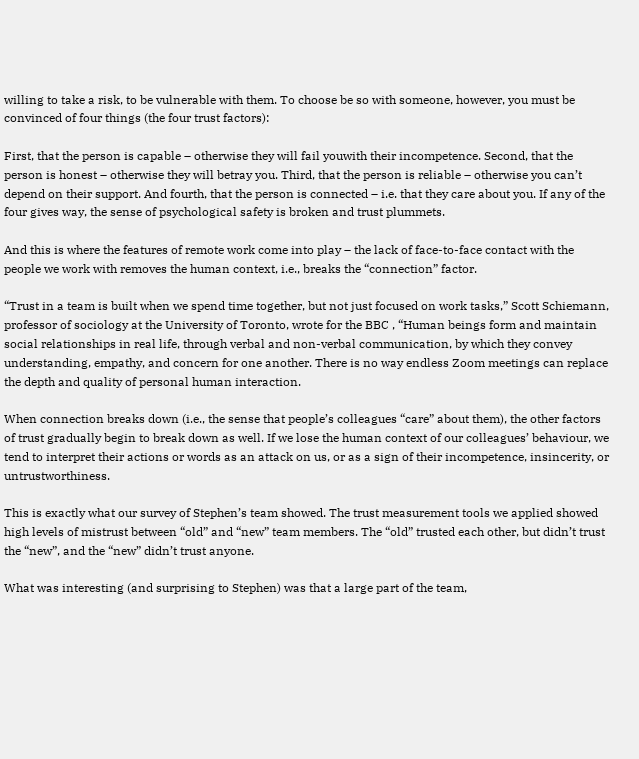willing to take a risk, to be vulnerable with them. To choose be so with someone, however, you must be convinced of four things (the four trust factors):

First, that the person is capable – otherwise they will fail youwith their incompetence. Second, that the person is honest – otherwise they will betray you. Third, that the person is reliable – otherwise you can’t depend on their support. And fourth, that the person is connected – i.e. that they care about you. If any of the four gives way, the sense of psychological safety is broken and trust plummets.

And this is where the features of remote work come into play – the lack of face-to-face contact with the people we work with removes the human context, i.e., breaks the “connection” factor.

“Trust in a team is built when we spend time together, but not just focused on work tasks,” Scott Schiemann, professor of sociology at the University of Toronto, wrote for the BBC , “Human beings form and maintain social relationships in real life, through verbal and non-verbal communication, by which they convey understanding, empathy, and concern for one another. There is no way endless Zoom meetings can replace the depth and quality of personal human interaction.

When connection breaks down (i.e., the sense that people’s colleagues “care” about them), the other factors of trust gradually begin to break down as well. If we lose the human context of our colleagues’ behaviour, we tend to interpret their actions or words as an attack on us, or as a sign of their incompetence, insincerity, or untrustworthiness.

This is exactly what our survey of Stephen’s team showed. The trust measurement tools we applied showed high levels of mistrust between “old” and “new” team members. The “old” trusted each other, but didn’t trust the “new”, and the “new” didn’t trust anyone.

What was interesting (and surprising to Stephen) was that a large part of the team,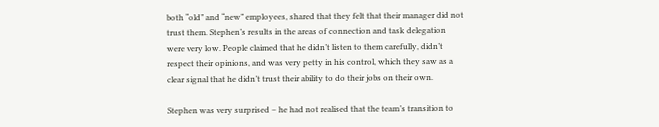both “old” and “new” employees, shared that they felt that their manager did not trust them. Stephen’s results in the areas of connection and task delegation were very low. People claimed that he didn’t listen to them carefully, didn’t respect their opinions, and was very petty in his control, which they saw as a clear signal that he didn’t trust their ability to do their jobs on their own.

Stephen was very surprised – he had not realised that the team’s transition to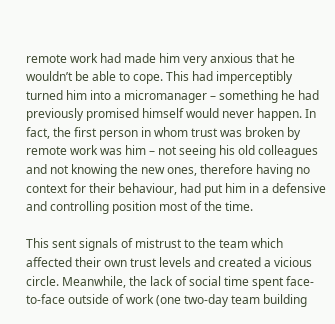remote work had made him very anxious that he wouldn’t be able to cope. This had imperceptibly turned him into a micromanager – something he had previously promised himself would never happen. In fact, the first person in whom trust was broken by remote work was him – not seeing his old colleagues and not knowing the new ones, therefore having no context for their behaviour, had put him in a defensive and controlling position most of the time.

This sent signals of mistrust to the team which affected their own trust levels and created a vicious circle. Meanwhile, the lack of social time spent face-to-face outside of work (one two-day team building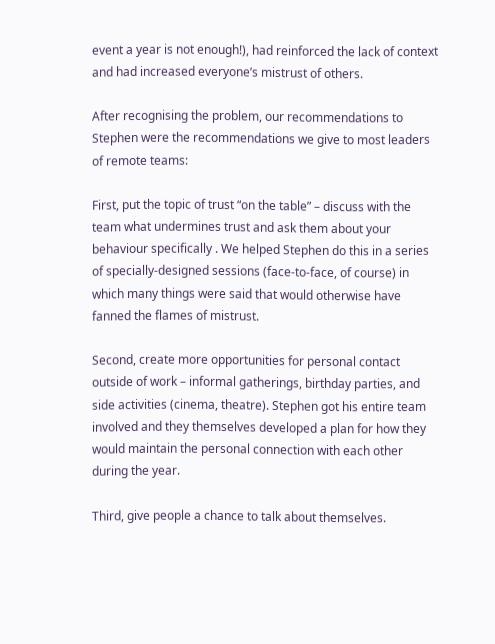event a year is not enough!), had reinforced the lack of context and had increased everyone’s mistrust of others.

After recognising the problem, our recommendations to Stephen were the recommendations we give to most leaders of remote teams:

First, put the topic of trust “on the table” – discuss with the team what undermines trust and ask them about your behaviour specifically . We helped Stephen do this in a series of specially-designed sessions (face-to-face, of course) in which many things were said that would otherwise have fanned the flames of mistrust.

Second, create more opportunities for personal contact outside of work – informal gatherings, birthday parties, and side activities (cinema, theatre). Stephen got his entire team involved and they themselves developed a plan for how they would maintain the personal connection with each other during the year.

Third, give people a chance to talk about themselves.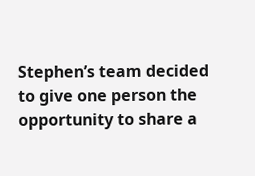Stephen’s team decided to give one person the opportunity to share a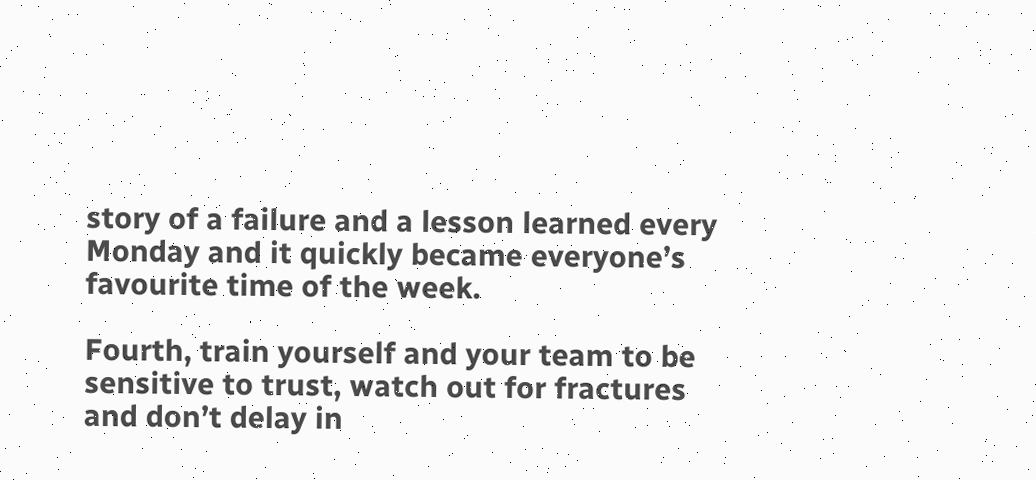story of a failure and a lesson learned every Monday and it quickly became everyone’s favourite time of the week.

Fourth, train yourself and your team to be sensitive to trust, watch out for fractures and don’t delay in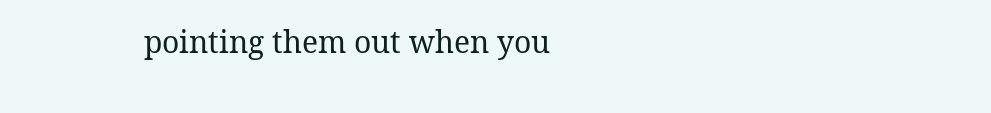pointing them out when you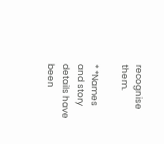recognise them.

* *Names and story details have been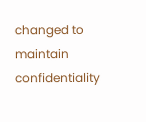changed to maintain confidentiality